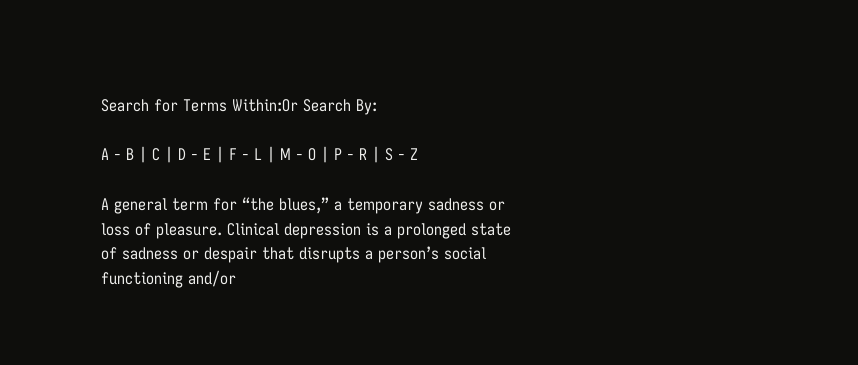Search for Terms Within:Or Search By:

A - B | C | D - E | F - L | M - O | P - R | S - Z

A general term for “the blues,” a temporary sadness or loss of pleasure. Clinical depression is a prolonged state of sadness or despair that disrupts a person’s social functioning and/or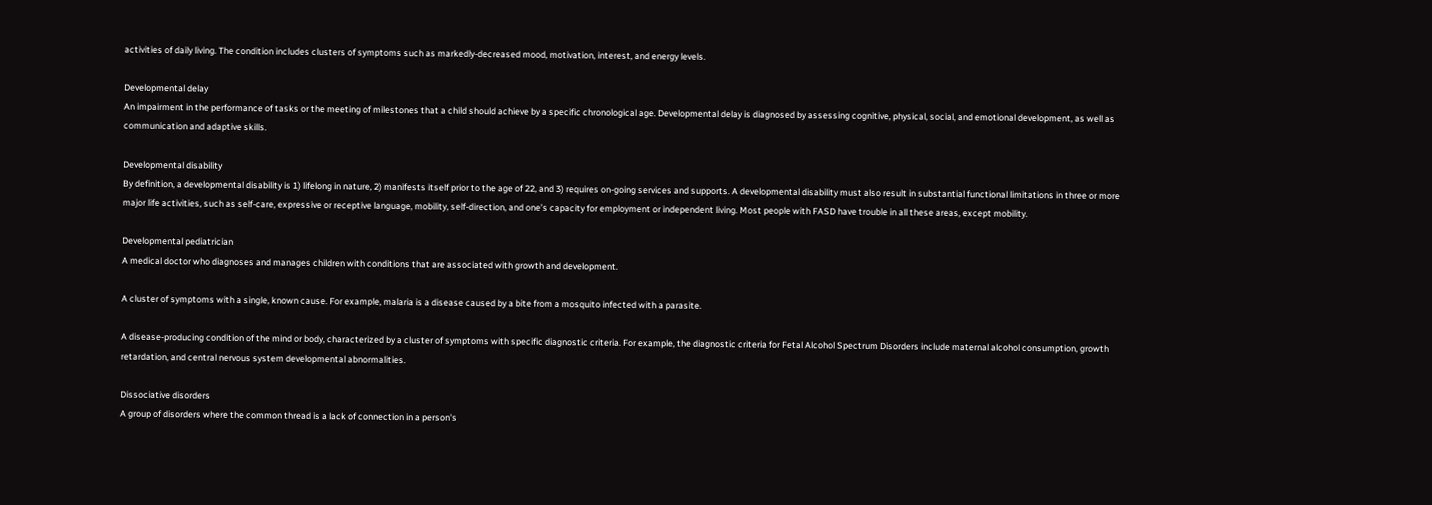activities of daily living. The condition includes clusters of symptoms such as markedly-decreased mood, motivation, interest, and energy levels.

Developmental delay
An impairment in the performance of tasks or the meeting of milestones that a child should achieve by a specific chronological age. Developmental delay is diagnosed by assessing cognitive, physical, social, and emotional development, as well as communication and adaptive skills.

Developmental disability
By definition, a developmental disability is 1) lifelong in nature, 2) manifests itself prior to the age of 22, and 3) requires on-going services and supports. A developmental disability must also result in substantial functional limitations in three or more major life activities, such as self-care, expressive or receptive language, mobility, self-direction, and one’s capacity for employment or independent living. Most people with FASD have trouble in all these areas, except mobility.

Developmental pediatrician
A medical doctor who diagnoses and manages children with conditions that are associated with growth and development.

A cluster of symptoms with a single, known cause. For example, malaria is a disease caused by a bite from a mosquito infected with a parasite.

A disease-producing condition of the mind or body, characterized by a cluster of symptoms with specific diagnostic criteria. For example, the diagnostic criteria for Fetal Alcohol Spectrum Disorders include maternal alcohol consumption, growth retardation, and central nervous system developmental abnormalities.

Dissociative disorders
A group of disorders where the common thread is a lack of connection in a person's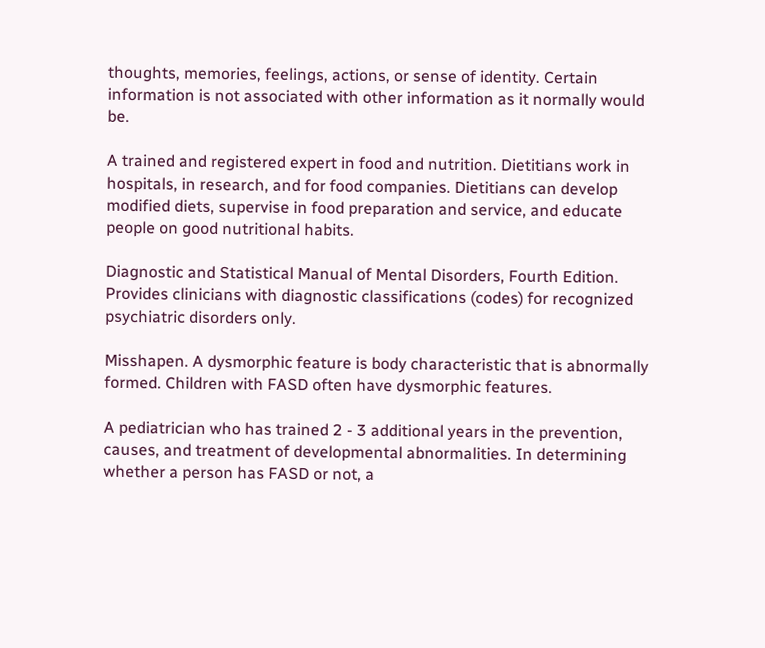thoughts, memories, feelings, actions, or sense of identity. Certain information is not associated with other information as it normally would be.

A trained and registered expert in food and nutrition. Dietitians work in hospitals, in research, and for food companies. Dietitians can develop modified diets, supervise in food preparation and service, and educate people on good nutritional habits.

Diagnostic and Statistical Manual of Mental Disorders, Fourth Edition. Provides clinicians with diagnostic classifications (codes) for recognized psychiatric disorders only.

Misshapen. A dysmorphic feature is body characteristic that is abnormally formed. Children with FASD often have dysmorphic features.

A pediatrician who has trained 2 - 3 additional years in the prevention, causes, and treatment of developmental abnormalities. In determining whether a person has FASD or not, a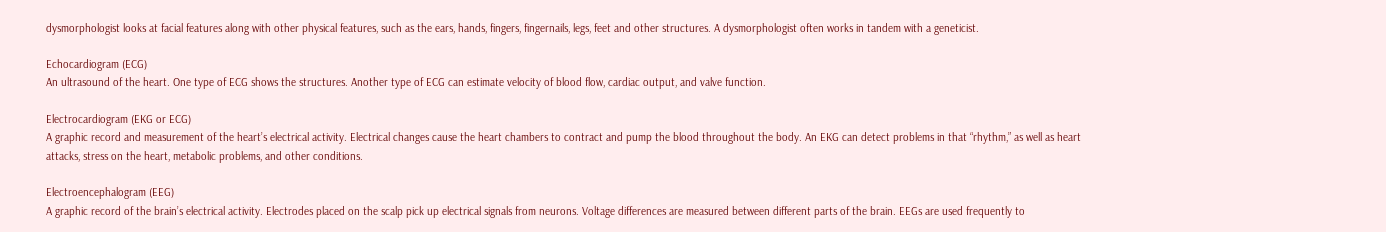dysmorphologist looks at facial features along with other physical features, such as the ears, hands, fingers, fingernails, legs, feet and other structures. A dysmorphologist often works in tandem with a geneticist.

Echocardiogram (ECG)
An ultrasound of the heart. One type of ECG shows the structures. Another type of ECG can estimate velocity of blood flow, cardiac output, and valve function.

Electrocardiogram (EKG or ECG)
A graphic record and measurement of the heart’s electrical activity. Electrical changes cause the heart chambers to contract and pump the blood throughout the body. An EKG can detect problems in that “rhythm,” as well as heart attacks, stress on the heart, metabolic problems, and other conditions.

Electroencephalogram (EEG)
A graphic record of the brain’s electrical activity. Electrodes placed on the scalp pick up electrical signals from neurons. Voltage differences are measured between different parts of the brain. EEGs are used frequently to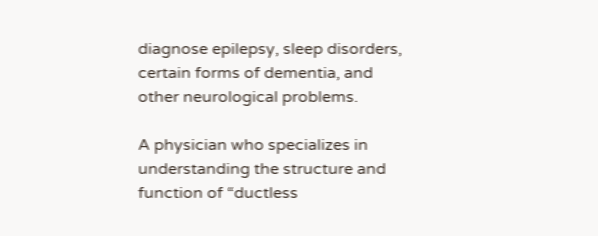diagnose epilepsy, sleep disorders, certain forms of dementia, and other neurological problems.

A physician who specializes in understanding the structure and function of “ductless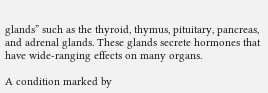glands” such as the thyroid, thymus, pituitary, pancreas, and adrenal glands. These glands secrete hormones that have wide-ranging effects on many organs.

A condition marked by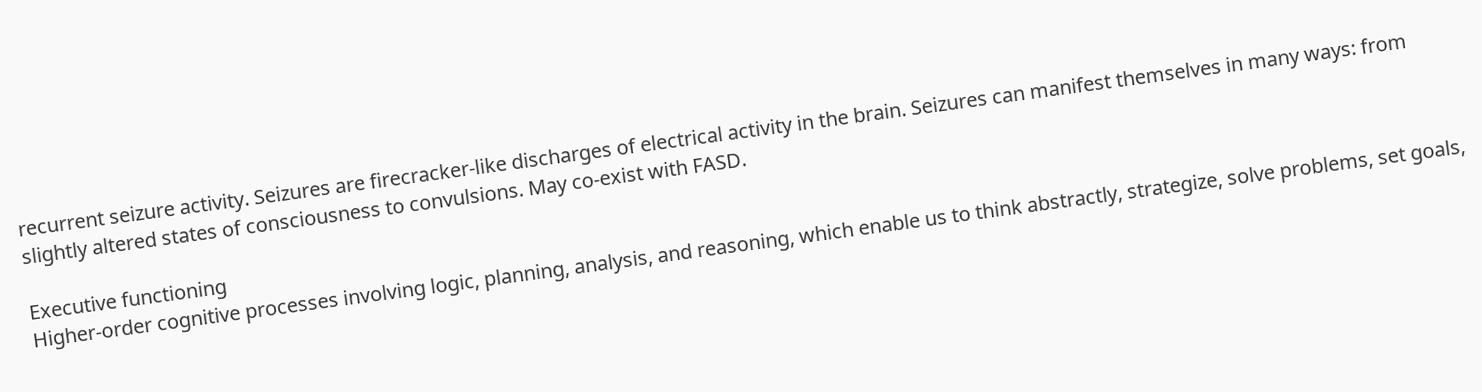recurrent seizure activity. Seizures are firecracker-like discharges of electrical activity in the brain. Seizures can manifest themselves in many ways: from slightly altered states of consciousness to convulsions. May co-exist with FASD.

Executive functioning
Higher-order cognitive processes involving logic, planning, analysis, and reasoning, which enable us to think abstractly, strategize, solve problems, set goals,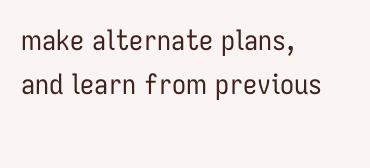make alternate plans, and learn from previous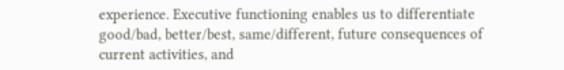experience. Executive functioning enables us to differentiate good/bad, better/best, same/different, future consequences of current activities, and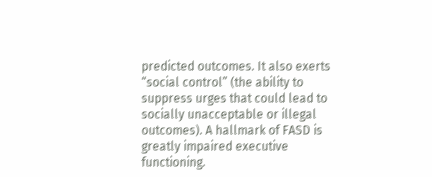predicted outcomes. It also exerts “social control” (the ability to suppress urges that could lead to socially unacceptable or illegal outcomes). A hallmark of FASD is greatly impaired executive functioning.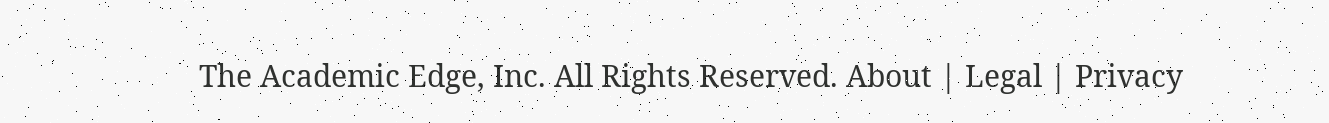The Academic Edge, Inc. All Rights Reserved. About | Legal | Privacy